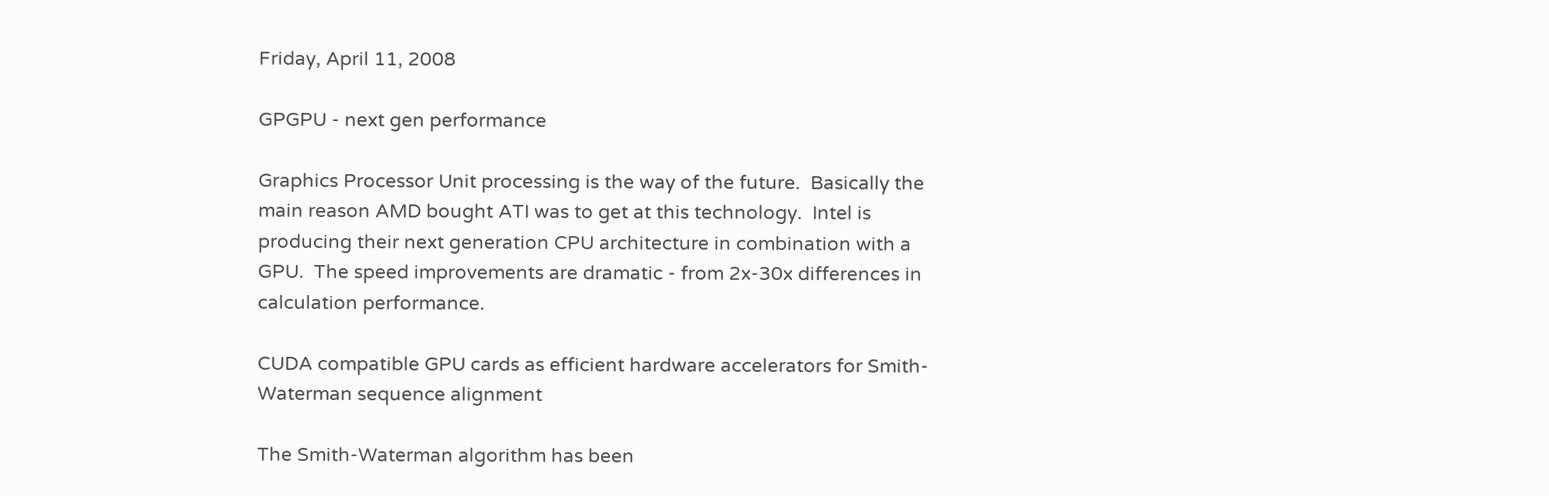Friday, April 11, 2008

GPGPU - next gen performance

Graphics Processor Unit processing is the way of the future.  Basically the main reason AMD bought ATI was to get at this technology.  Intel is producing their next generation CPU architecture in combination with a GPU.  The speed improvements are dramatic - from 2x-30x differences in calculation performance.

CUDA compatible GPU cards as efficient hardware accelerators for Smith-Waterman sequence alignment

The Smith-Waterman algorithm has been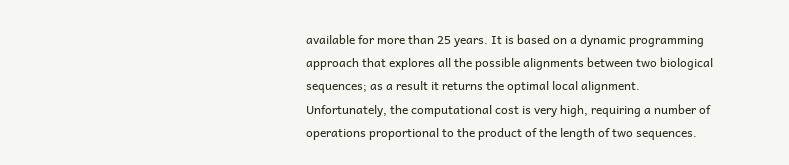available for more than 25 years. It is based on a dynamic programming approach that explores all the possible alignments between two biological sequences; as a result it returns the optimal local alignment. Unfortunately, the computational cost is very high, requiring a number of operations proportional to the product of the length of two sequences.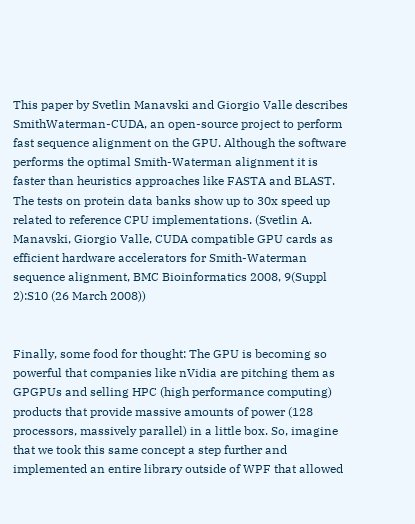This paper by Svetlin Manavski and Giorgio Valle describes SmithWaterman-CUDA, an open-source project to perform fast sequence alignment on the GPU. Although the software performs the optimal Smith-Waterman alignment it is faster than heuristics approaches like FASTA and BLAST. The tests on protein data banks show up to 30x speed up related to reference CPU implementations. (Svetlin A. Manavski, Giorgio Valle, CUDA compatible GPU cards as efficient hardware accelerators for Smith-Waterman sequence alignment, BMC Bioinformatics 2008, 9(Suppl 2):S10 (26 March 2008))


Finally, some food for thought: The GPU is becoming so powerful that companies like nVidia are pitching them as GPGPUs and selling HPC (high performance computing) products that provide massive amounts of power (128 processors, massively parallel) in a little box. So, imagine that we took this same concept a step further and implemented an entire library outside of WPF that allowed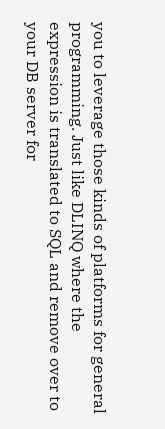you to leverage those kinds of platforms for general programming. Just like DLINQ where the expression is translated to SQL and remove over to your DB server for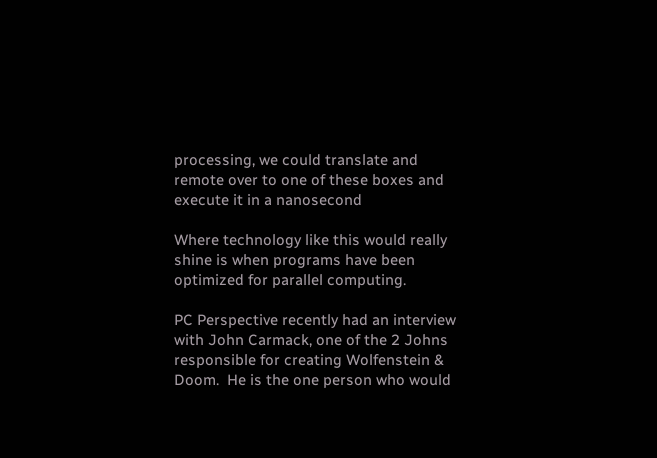processing, we could translate and remote over to one of these boxes and execute it in a nanosecond

Where technology like this would really shine is when programs have been optimized for parallel computing.

PC Perspective recently had an interview with John Carmack, one of the 2 Johns responsible for creating Wolfenstein & Doom.  He is the one person who would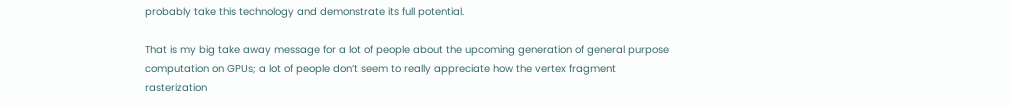probably take this technology and demonstrate its full potential.

That is my big take away message for a lot of people about the upcoming generation of general purpose computation on GPUs; a lot of people don’t seem to really appreciate how the vertex fragment rasterization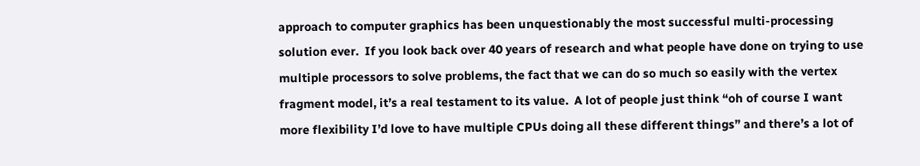approach to computer graphics has been unquestionably the most successful multi-processing solution ever.  If you look back over 40 years of research and what people have done on trying to use multiple processors to solve problems, the fact that we can do so much so easily with the vertex fragment model, it’s a real testament to its value.  A lot of people just think “oh of course I want more flexibility I’d love to have multiple CPUs doing all these different things” and there’s a lot of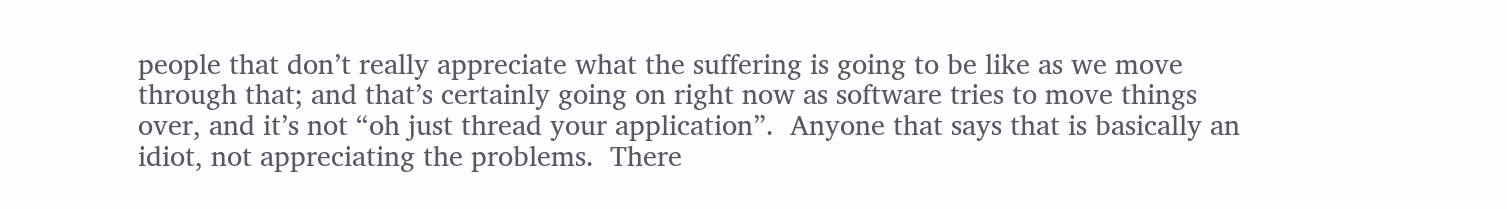people that don’t really appreciate what the suffering is going to be like as we move through that; and that’s certainly going on right now as software tries to move things over, and it’s not “oh just thread your application”.  Anyone that says that is basically an idiot, not appreciating the problems.  There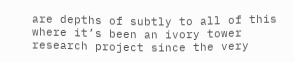are depths of subtly to all of this where it’s been an ivory tower research project since the very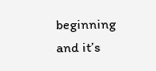beginning and it’s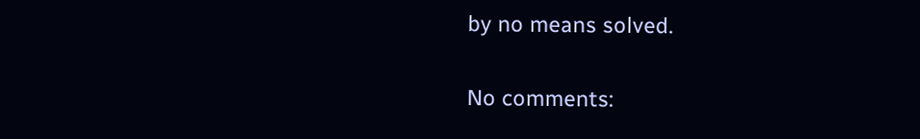by no means solved.

No comments: